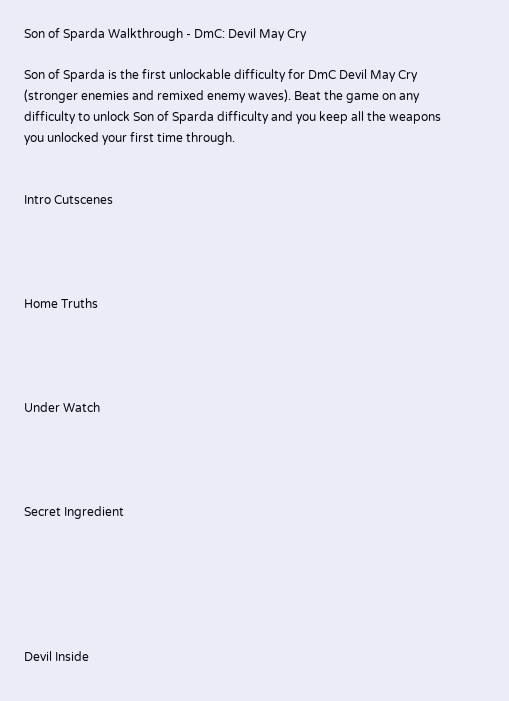Son of Sparda Walkthrough - DmC: Devil May Cry

Son of Sparda is the first unlockable difficulty for DmC Devil May Cry (stronger enemies and remixed enemy waves). Beat the game on any difficulty to unlock Son of Sparda difficulty and you keep all the weapons you unlocked your first time through.


Intro Cutscenes




Home Truths




Under Watch




Secret Ingredient






Devil Inside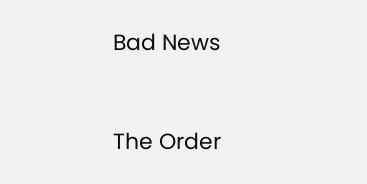Bad News


The Order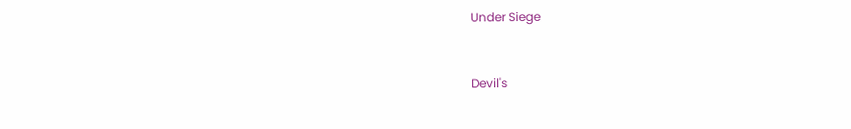Under Siege


Devil's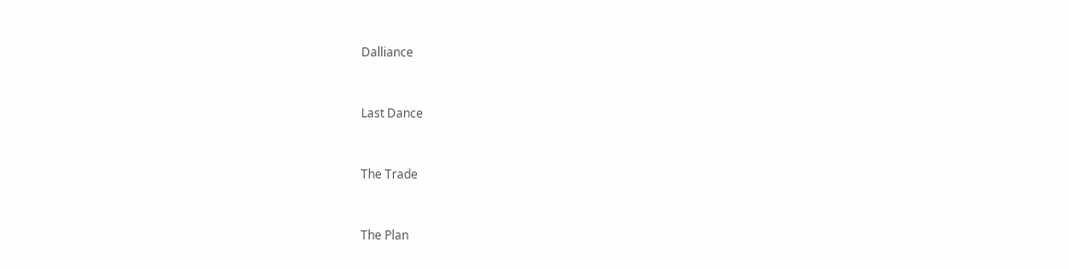Dalliance


Last Dance


The Trade


The Plan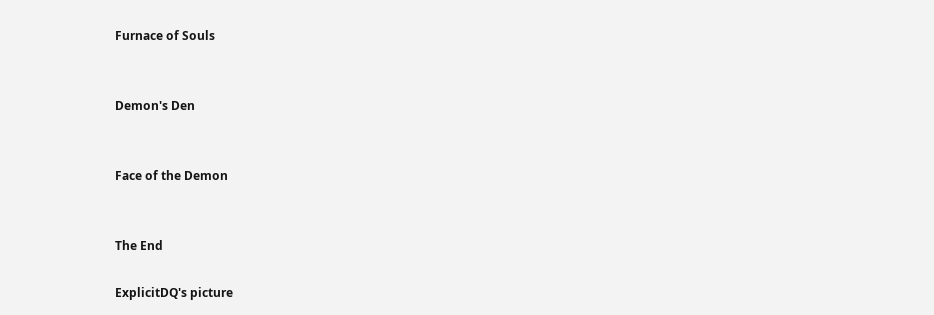Furnace of Souls


Demon's Den


Face of the Demon


The End

ExplicitDQ's picture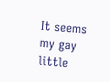It seems my gay little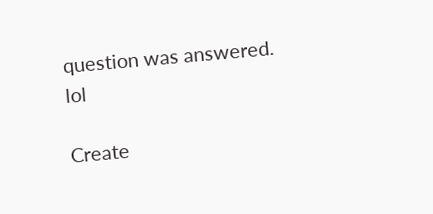question was answered. lol

Create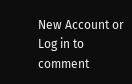New Account or Log in to comment